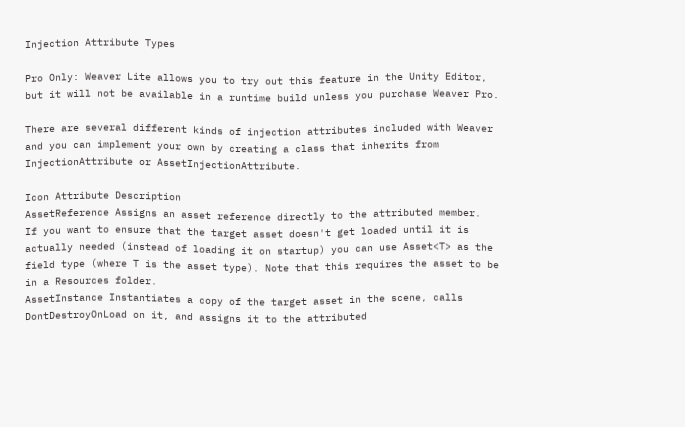Injection Attribute Types

Pro Only: Weaver Lite allows you to try out this feature in the Unity Editor, but it will not be available in a runtime build unless you purchase Weaver Pro.

There are several different kinds of injection attributes included with Weaver and you can implement your own by creating a class that inherits from InjectionAttribute or AssetInjectionAttribute.

Icon Attribute Description
AssetReference Assigns an asset reference directly to the attributed member.
If you want to ensure that the target asset doesn't get loaded until it is actually needed (instead of loading it on startup) you can use Asset<T> as the field type (where T is the asset type). Note that this requires the asset to be in a Resources folder.
AssetInstance Instantiates a copy of the target asset in the scene, calls DontDestroyOnLoad on it, and assigns it to the attributed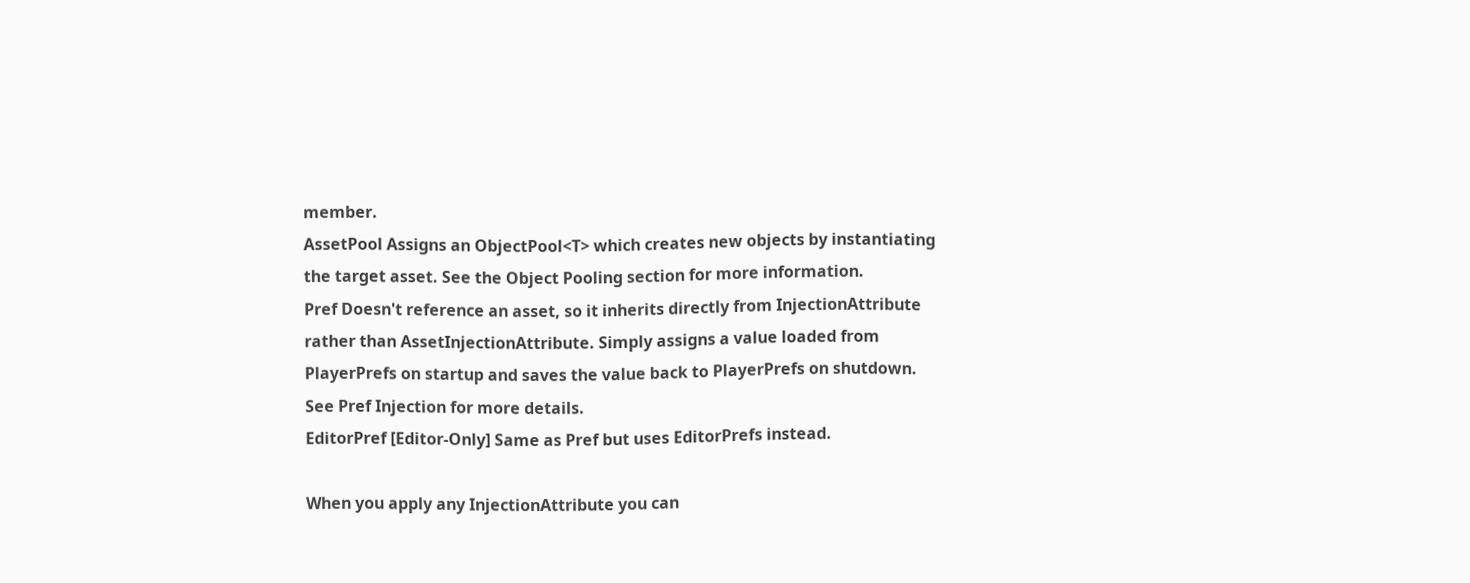member.
AssetPool Assigns an ObjectPool<T> which creates new objects by instantiating the target asset. See the Object Pooling section for more information.
Pref Doesn't reference an asset, so it inherits directly from InjectionAttribute rather than AssetInjectionAttribute. Simply assigns a value loaded from PlayerPrefs on startup and saves the value back to PlayerPrefs on shutdown. See Pref Injection for more details.
EditorPref [Editor-Only] Same as Pref but uses EditorPrefs instead.

When you apply any InjectionAttribute you can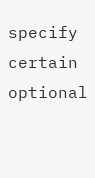specify certain optional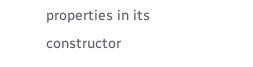properties in its constructor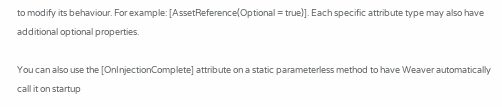to modify its behaviour. For example: [AssetReference(Optional = true)]. Each specific attribute type may also have additional optional properties.

You can also use the [OnInjectionComplete] attribute on a static parameterless method to have Weaver automatically call it on startup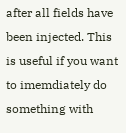after all fields have been injected. This is useful if you want to imemdiately do something with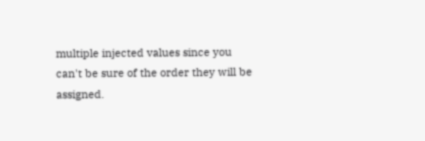multiple injected values since you can't be sure of the order they will be assigned.